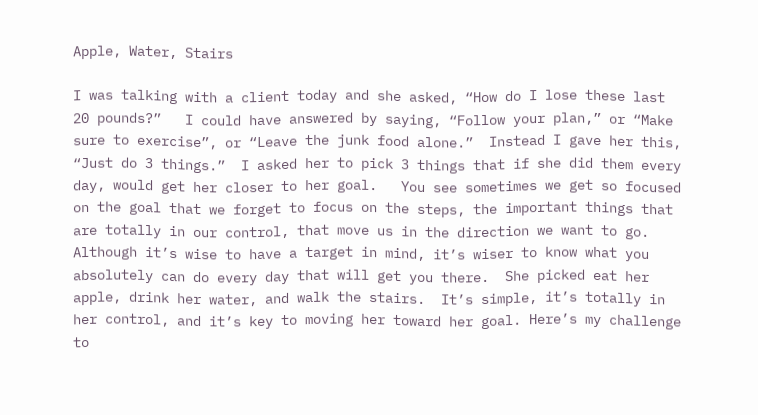Apple, Water, Stairs

I was talking with a client today and she asked, “How do I lose these last 20 pounds?”   I could have answered by saying, “Follow your plan,” or “Make sure to exercise”, or “Leave the junk food alone.”  Instead I gave her this, “Just do 3 things.”  I asked her to pick 3 things that if she did them every day, would get her closer to her goal.   You see sometimes we get so focused on the goal that we forget to focus on the steps, the important things that are totally in our control, that move us in the direction we want to go.  Although it’s wise to have a target in mind, it’s wiser to know what you absolutely can do every day that will get you there.  She picked eat her apple, drink her water, and walk the stairs.  It’s simple, it’s totally in her control, and it’s key to moving her toward her goal. Here’s my challenge to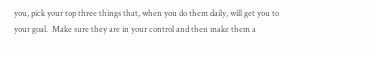you, pick your top three things that, when you do them daily, will get you to your goal.  Make sure they are in your control and then make them a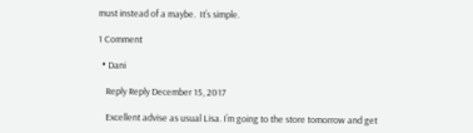must instead of a maybe.  It’s simple.

1 Comment

  • Dani

    Reply Reply December 15, 2017

    Excellent advise as usual Lisa. I’m going to the store tomorrow and get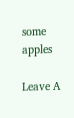some apples

Leave A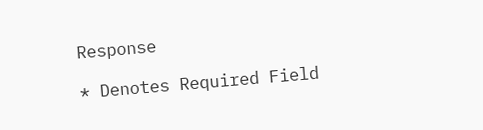Response

* Denotes Required Field